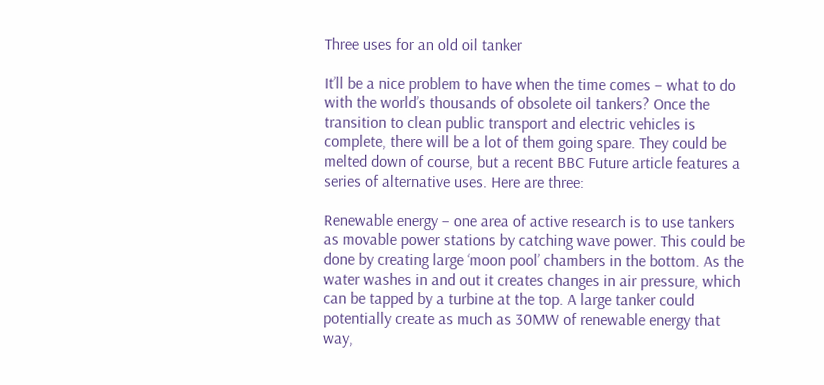Three uses for an old oil tanker

It’ll be a nice problem to have when the time comes – what to do with the world’s thousands of obsolete oil tankers? Once the transition to clean public transport and electric vehicles is complete, there will be a lot of them going spare. They could be melted down of course, but a recent BBC Future article features a series of alternative uses. Here are three:

Renewable energy – one area of active research is to use tankers as movable power stations by catching wave power. This could be done by creating large ‘moon pool’ chambers in the bottom. As the water washes in and out it creates changes in air pressure, which can be tapped by a turbine at the top. A large tanker could potentially create as much as 30MW of renewable energy that way,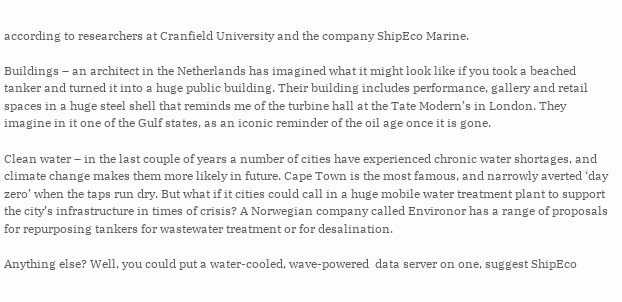according to researchers at Cranfield University and the company ShipEco Marine.

Buildings – an architect in the Netherlands has imagined what it might look like if you took a beached tanker and turned it into a huge public building. Their building includes performance, gallery and retail spaces in a huge steel shell that reminds me of the turbine hall at the Tate Modern’s in London. They imagine in it one of the Gulf states, as an iconic reminder of the oil age once it is gone.

Clean water – in the last couple of years a number of cities have experienced chronic water shortages, and climate change makes them more likely in future. Cape Town is the most famous, and narrowly averted ‘day zero’ when the taps run dry. But what if it cities could call in a huge mobile water treatment plant to support the city’s infrastructure in times of crisis? A Norwegian company called Environor has a range of proposals for repurposing tankers for wastewater treatment or for desalination.

Anything else? Well, you could put a water-cooled, wave-powered  data server on one, suggest ShipEco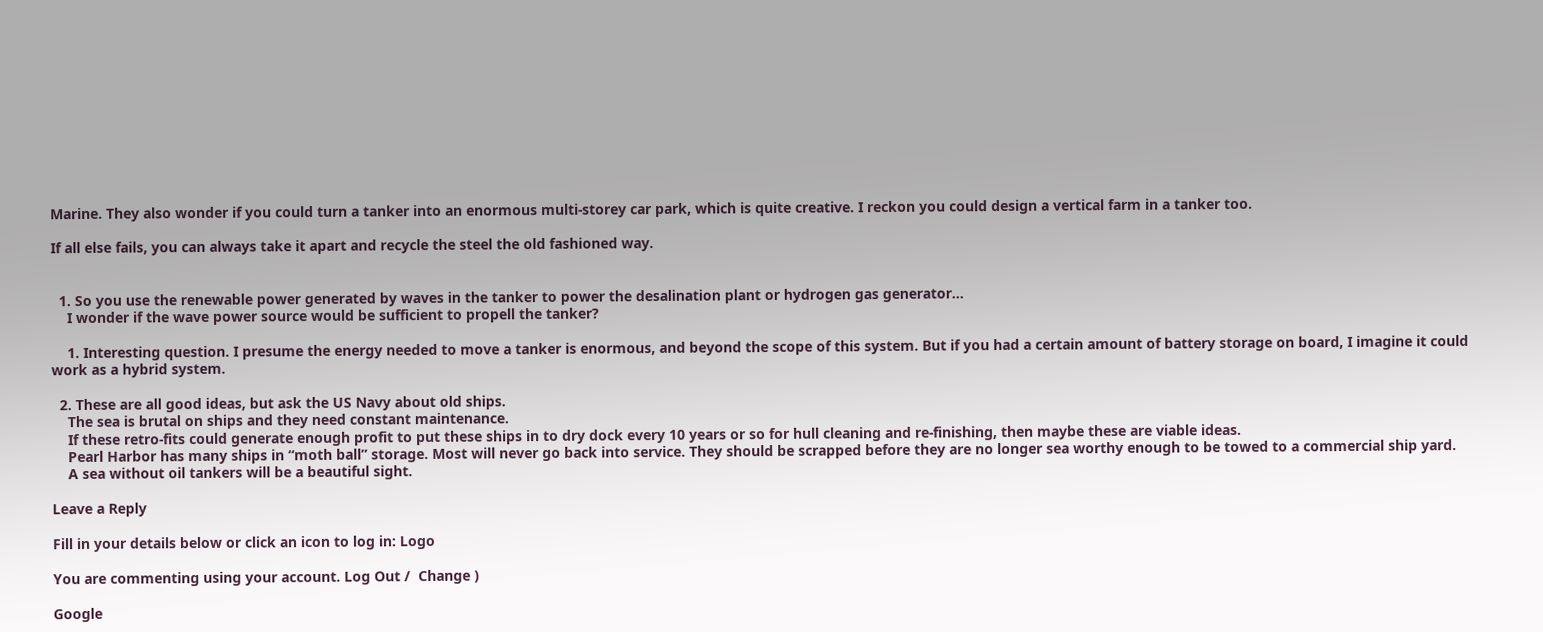Marine. They also wonder if you could turn a tanker into an enormous multi-storey car park, which is quite creative. I reckon you could design a vertical farm in a tanker too.

If all else fails, you can always take it apart and recycle the steel the old fashioned way.


  1. So you use the renewable power generated by waves in the tanker to power the desalination plant or hydrogen gas generator…
    I wonder if the wave power source would be sufficient to propell the tanker?

    1. Interesting question. I presume the energy needed to move a tanker is enormous, and beyond the scope of this system. But if you had a certain amount of battery storage on board, I imagine it could work as a hybrid system.

  2. These are all good ideas, but ask the US Navy about old ships.
    The sea is brutal on ships and they need constant maintenance.
    If these retro-fits could generate enough profit to put these ships in to dry dock every 10 years or so for hull cleaning and re-finishing, then maybe these are viable ideas.
    Pearl Harbor has many ships in “moth ball” storage. Most will never go back into service. They should be scrapped before they are no longer sea worthy enough to be towed to a commercial ship yard.
    A sea without oil tankers will be a beautiful sight.

Leave a Reply

Fill in your details below or click an icon to log in: Logo

You are commenting using your account. Log Out /  Change )

Google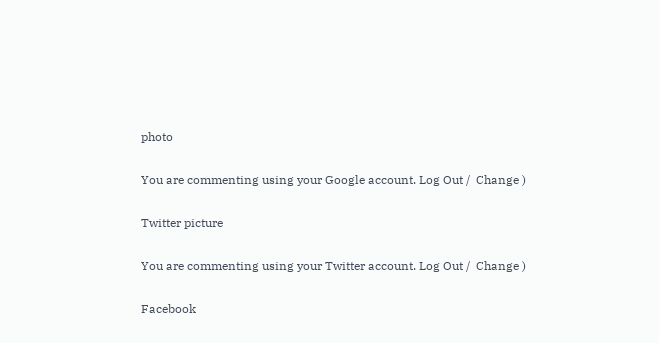photo

You are commenting using your Google account. Log Out /  Change )

Twitter picture

You are commenting using your Twitter account. Log Out /  Change )

Facebook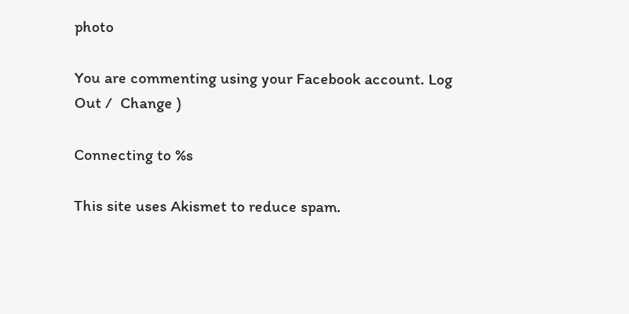photo

You are commenting using your Facebook account. Log Out /  Change )

Connecting to %s

This site uses Akismet to reduce spam.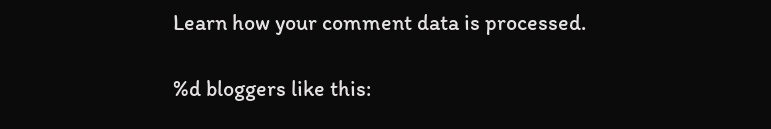Learn how your comment data is processed.

%d bloggers like this: